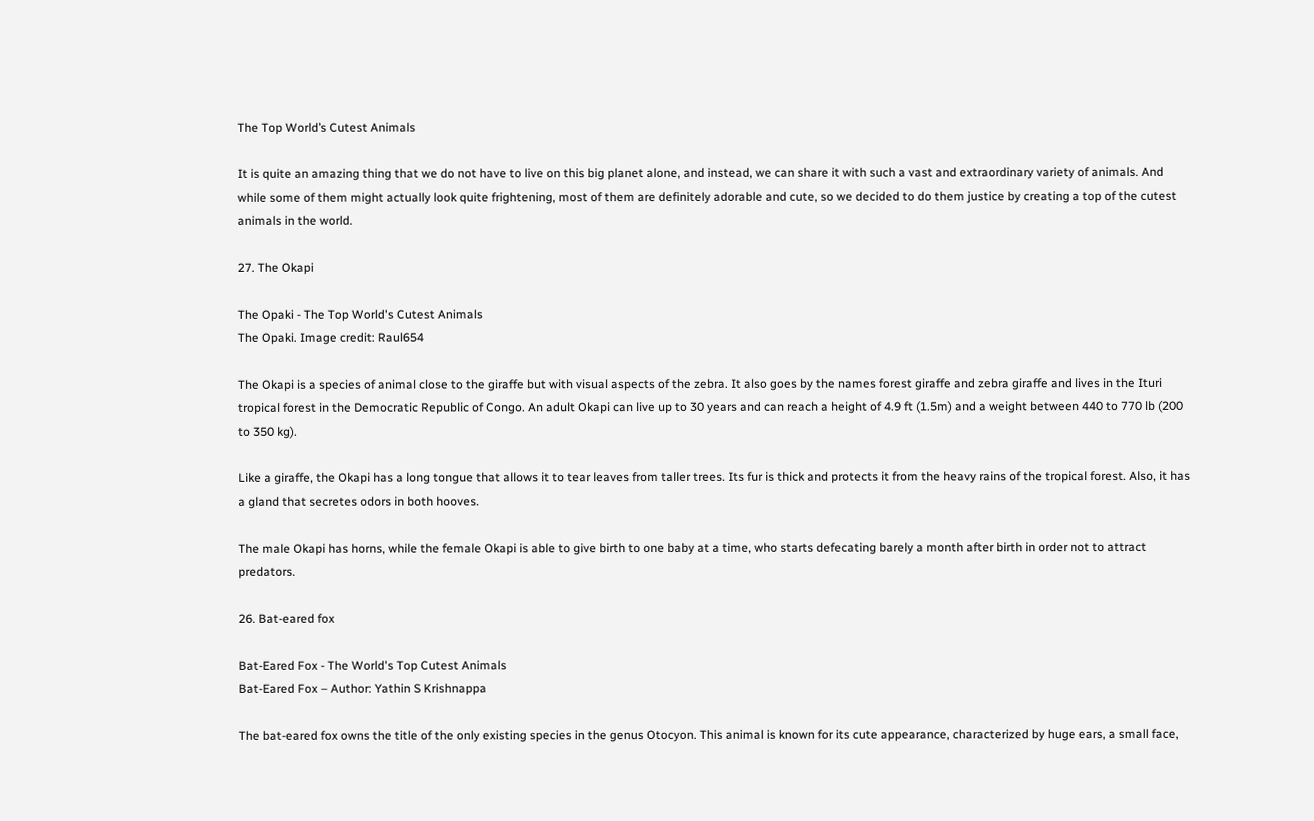The Top World’s Cutest Animals

It is quite an amazing thing that we do not have to live on this big planet alone, and instead, we can share it with such a vast and extraordinary variety of animals. And while some of them might actually look quite frightening, most of them are definitely adorable and cute, so we decided to do them justice by creating a top of the cutest animals in the world.

27. The Okapi

The Opaki - The Top World's Cutest Animals
The Opaki. Image credit: Raul654

The Okapi is a species of animal close to the giraffe but with visual aspects of the zebra. It also goes by the names forest giraffe and zebra giraffe and lives in the Ituri tropical forest in the Democratic Republic of Congo. An adult Okapi can live up to 30 years and can reach a height of 4.9 ft (1.5m) and a weight between 440 to 770 lb (200 to 350 kg).

Like a giraffe, the Okapi has a long tongue that allows it to tear leaves from taller trees. Its fur is thick and protects it from the heavy rains of the tropical forest. Also, it has a gland that secretes odors in both hooves.

The male Okapi has horns, while the female Okapi is able to give birth to one baby at a time, who starts defecating barely a month after birth in order not to attract predators.

26. Bat-eared fox

Bat-Eared Fox - The World's Top Cutest Animals
Bat-Eared Fox – Author: Yathin S Krishnappa

The bat-eared fox owns the title of the only existing species in the genus Otocyon. This animal is known for its cute appearance, characterized by huge ears, a small face,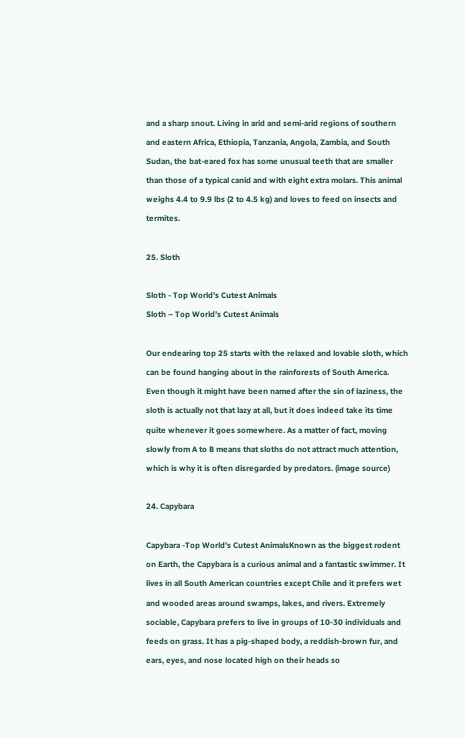and a sharp snout. Living in arid and semi-arid regions of southern and eastern Africa, Ethiopia, Tanzania, Angola, Zambia, and South Sudan, the bat-eared fox has some unusual teeth that are smaller than those of a typical canid and with eight extra molars. This animal weighs 4.4 to 9.9 lbs (2 to 4.5 kg) and loves to feed on insects and termites.

25. Sloth

Sloth - Top World’s Cutest Animals
Sloth – Top World’s Cutest Animals

Our endearing top 25 starts with the relaxed and lovable sloth, which can be found hanging about in the rainforests of South America. Even though it might have been named after the sin of laziness, the sloth is actually not that lazy at all, but it does indeed take its time quite whenever it goes somewhere. As a matter of fact, moving slowly from A to B means that sloths do not attract much attention, which is why it is often disregarded by predators. (image source)

24. Capybara

Capybara -Top World’s Cutest AnimalsKnown as the biggest rodent on Earth, the Capybara is a curious animal and a fantastic swimmer. It lives in all South American countries except Chile and it prefers wet and wooded areas around swamps, lakes, and rivers. Extremely sociable, Capybara prefers to live in groups of 10-30 individuals and feeds on grass. It has a pig-shaped body, a reddish-brown fur, and ears, eyes, and nose located high on their heads so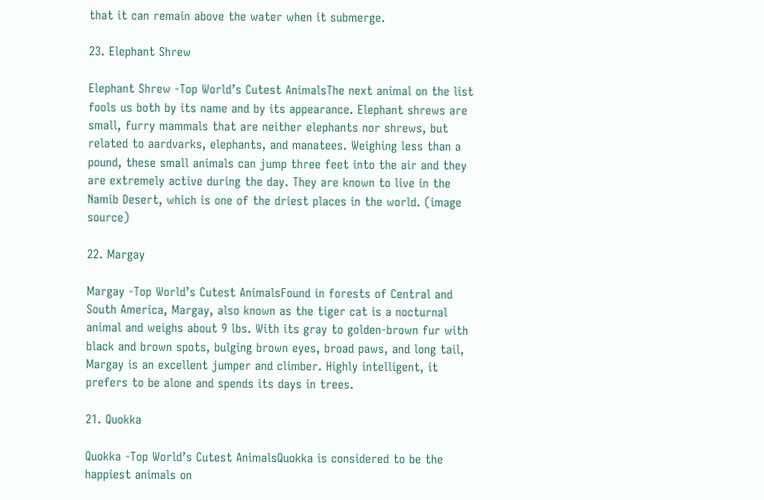that it can remain above the water when it submerge.

23. Elephant Shrew

Elephant Shrew -Top World’s Cutest AnimalsThe next animal on the list fools us both by its name and by its appearance. Elephant shrews are small, furry mammals that are neither elephants nor shrews, but related to aardvarks, elephants, and manatees. Weighing less than a pound, these small animals can jump three feet into the air and they are extremely active during the day. They are known to live in the Namib Desert, which is one of the driest places in the world. (image source)

22. Margay

Margay -Top World’s Cutest AnimalsFound in forests of Central and South America, Margay, also known as the tiger cat is a nocturnal animal and weighs about 9 lbs. With its gray to golden-brown fur with black and brown spots, bulging brown eyes, broad paws, and long tail, Margay is an excellent jumper and climber. Highly intelligent, it prefers to be alone and spends its days in trees.

21. Quokka

Quokka -Top World’s Cutest AnimalsQuokka is considered to be the happiest animals on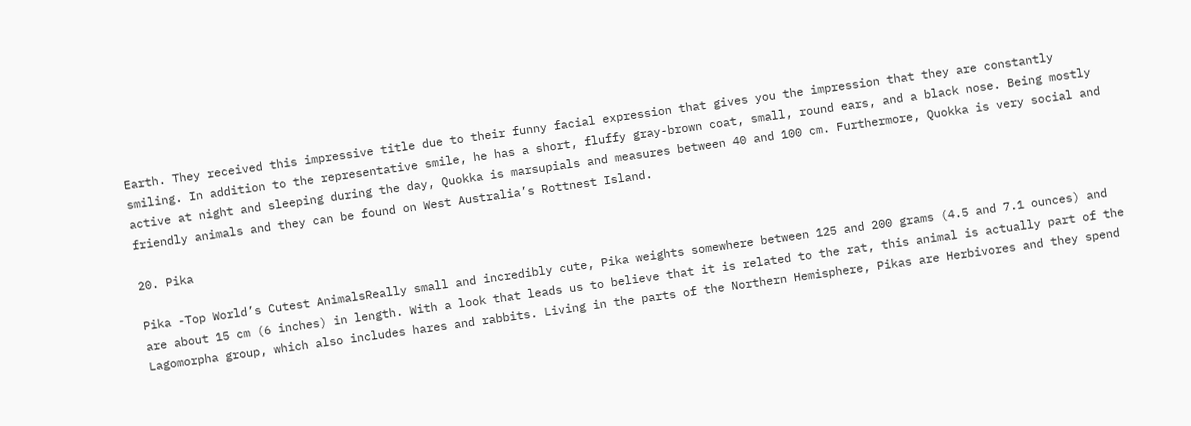Earth. They received this impressive title due to their funny facial expression that gives you the impression that they are constantly smiling. In addition to the representative smile, he has a short, fluffy gray-brown coat, small, round ears, and a black nose. Being mostly active at night and sleeping during the day, Quokka is marsupials and measures between 40 and 100 cm. Furthermore, Quokka is very social and friendly animals and they can be found on West Australia’s Rottnest Island.

20. Pika

Pika -Top World’s Cutest AnimalsReally small and incredibly cute, Pika weights somewhere between 125 and 200 grams (4.5 and 7.1 ounces) and are about 15 cm (6 inches) in length. With a look that leads us to believe that it is related to the rat, this animal is actually part of the Lagomorpha group, which also includes hares and rabbits. Living in the parts of the Northern Hemisphere, Pikas are Herbivores and they spend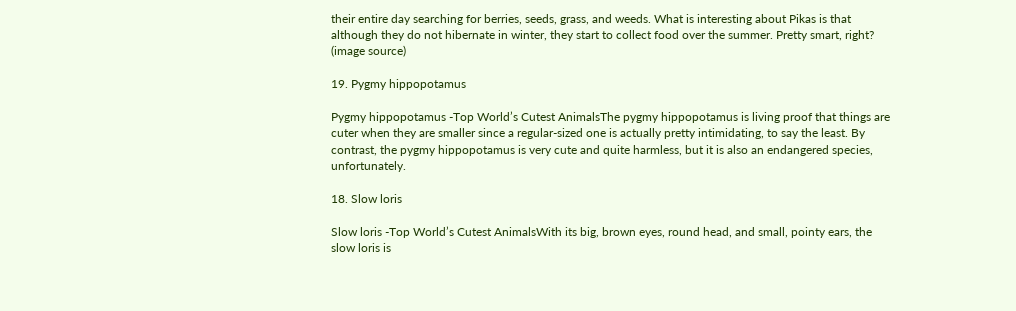their entire day searching for berries, seeds, grass, and weeds. What is interesting about Pikas is that although they do not hibernate in winter, they start to collect food over the summer. Pretty smart, right? (image source)

19. Pygmy hippopotamus

Pygmy hippopotamus -Top World’s Cutest AnimalsThe pygmy hippopotamus is living proof that things are cuter when they are smaller since a regular-sized one is actually pretty intimidating, to say the least. By contrast, the pygmy hippopotamus is very cute and quite harmless, but it is also an endangered species, unfortunately.

18. Slow loris

Slow loris -Top World’s Cutest AnimalsWith its big, brown eyes, round head, and small, pointy ears, the slow loris is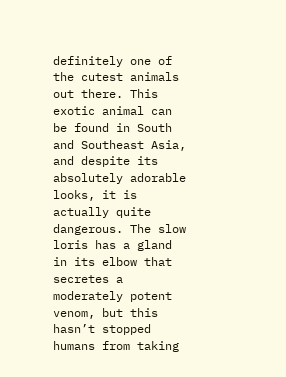definitely one of the cutest animals out there. This exotic animal can be found in South and Southeast Asia, and despite its absolutely adorable looks, it is actually quite dangerous. The slow loris has a gland in its elbow that secretes a moderately potent venom, but this hasn’t stopped humans from taking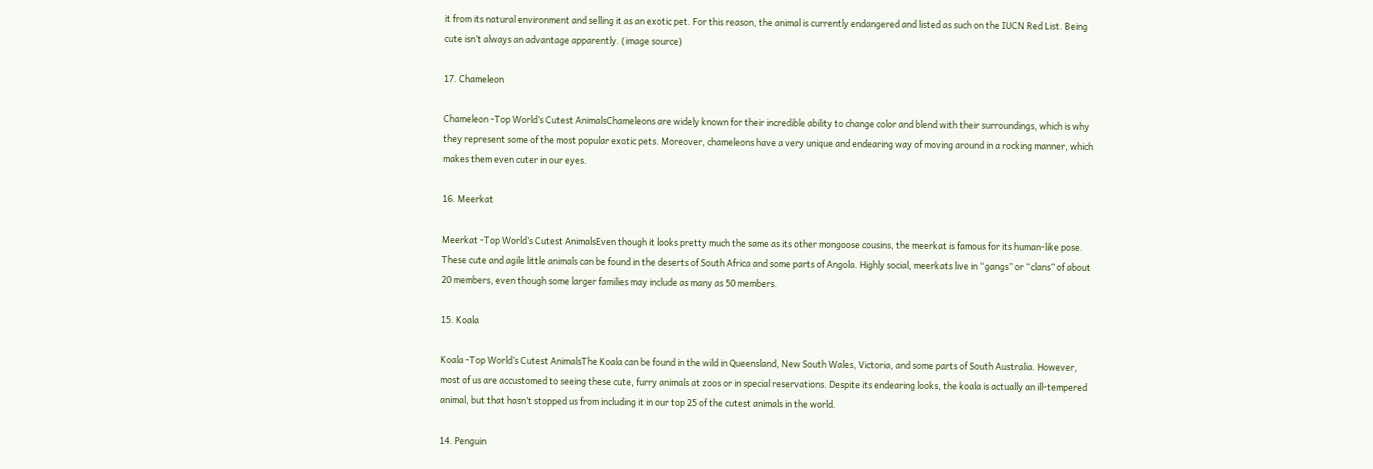it from its natural environment and selling it as an exotic pet. For this reason, the animal is currently endangered and listed as such on the IUCN Red List. Being cute isn’t always an advantage apparently. (image source)

17. Chameleon

Chameleon -Top World’s Cutest AnimalsChameleons are widely known for their incredible ability to change color and blend with their surroundings, which is why they represent some of the most popular exotic pets. Moreover, chameleons have a very unique and endearing way of moving around in a rocking manner, which makes them even cuter in our eyes.

16. Meerkat

Meerkat -Top World’s Cutest AnimalsEven though it looks pretty much the same as its other mongoose cousins, the meerkat is famous for its human-like pose. These cute and agile little animals can be found in the deserts of South Africa and some parts of Angola. Highly social, meerkats live in “gangs” or “clans” of about 20 members, even though some larger families may include as many as 50 members.

15. Koala

Koala -Top World’s Cutest AnimalsThe Koala can be found in the wild in Queensland, New South Wales, Victoria, and some parts of South Australia. However, most of us are accustomed to seeing these cute, furry animals at zoos or in special reservations. Despite its endearing looks, the koala is actually an ill-tempered animal, but that hasn’t stopped us from including it in our top 25 of the cutest animals in the world.

14. Penguin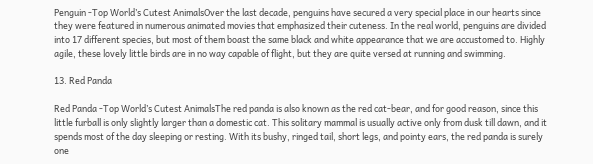Penguin -Top World’s Cutest AnimalsOver the last decade, penguins have secured a very special place in our hearts since they were featured in numerous animated movies that emphasized their cuteness. In the real world, penguins are divided into 17 different species, but most of them boast the same black and white appearance that we are accustomed to. Highly agile, these lovely little birds are in no way capable of flight, but they are quite versed at running and swimming.

13. Red Panda

Red Panda -Top World’s Cutest AnimalsThe red panda is also known as the red cat-bear, and for good reason, since this little furball is only slightly larger than a domestic cat. This solitary mammal is usually active only from dusk till dawn, and it spends most of the day sleeping or resting. With its bushy, ringed tail, short legs, and pointy ears, the red panda is surely one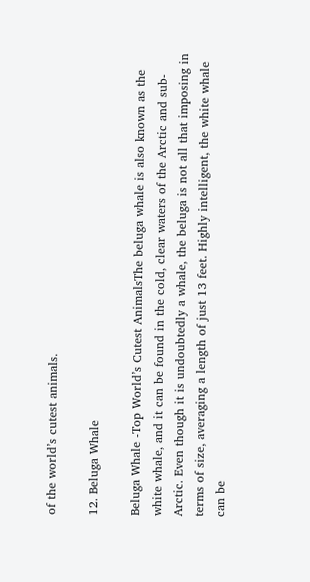of the world’s cutest animals.

12. Beluga Whale

Beluga Whale -Top World’s Cutest AnimalsThe beluga whale is also known as the white whale, and it can be found in the cold, clear waters of the Arctic and sub-Arctic. Even though it is undoubtedly a whale, the beluga is not all that imposing in terms of size, averaging a length of just 13 feet. Highly intelligent, the white whale can be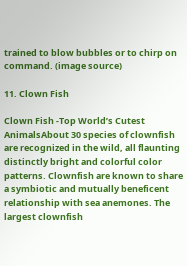trained to blow bubbles or to chirp on command. (image source)

11. Clown Fish

Clown Fish -Top World’s Cutest AnimalsAbout 30 species of clownfish are recognized in the wild, all flaunting distinctly bright and colorful color patterns. Clownfish are known to share a symbiotic and mutually beneficent relationship with sea anemones. The largest clownfish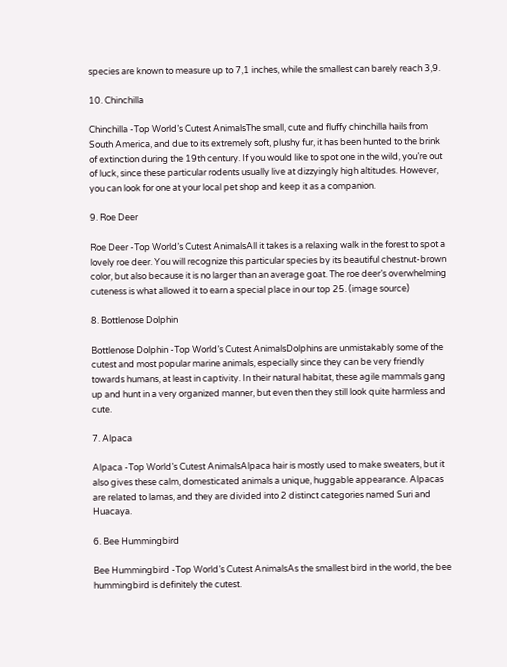species are known to measure up to 7,1 inches, while the smallest can barely reach 3,9.

10. Chinchilla

Chinchilla -Top World’s Cutest AnimalsThe small, cute and fluffy chinchilla hails from South America, and due to its extremely soft, plushy fur, it has been hunted to the brink of extinction during the 19th century. If you would like to spot one in the wild, you’re out of luck, since these particular rodents usually live at dizzyingly high altitudes. However, you can look for one at your local pet shop and keep it as a companion.

9. Roe Deer

Roe Deer -Top World’s Cutest AnimalsAll it takes is a relaxing walk in the forest to spot a lovely roe deer. You will recognize this particular species by its beautiful chestnut-brown color, but also because it is no larger than an average goat. The roe deer’s overwhelming cuteness is what allowed it to earn a special place in our top 25. (image source)

8. Bottlenose Dolphin

Bottlenose Dolphin -Top World’s Cutest AnimalsDolphins are unmistakably some of the cutest and most popular marine animals, especially since they can be very friendly towards humans, at least in captivity. In their natural habitat, these agile mammals gang up and hunt in a very organized manner, but even then they still look quite harmless and cute.

7. Alpaca

Alpaca -Top World’s Cutest AnimalsAlpaca hair is mostly used to make sweaters, but it also gives these calm, domesticated animals a unique, huggable appearance. Alpacas are related to lamas, and they are divided into 2 distinct categories named Suri and Huacaya.

6. Bee Hummingbird

Bee Hummingbird -Top World’s Cutest AnimalsAs the smallest bird in the world, the bee hummingbird is definitely the cutest.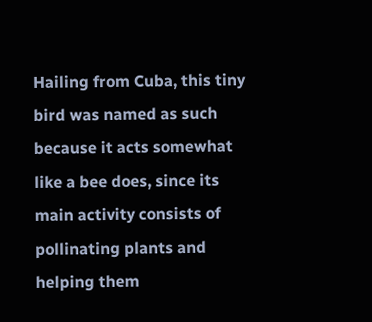Hailing from Cuba, this tiny bird was named as such because it acts somewhat like a bee does, since its main activity consists of pollinating plants and helping them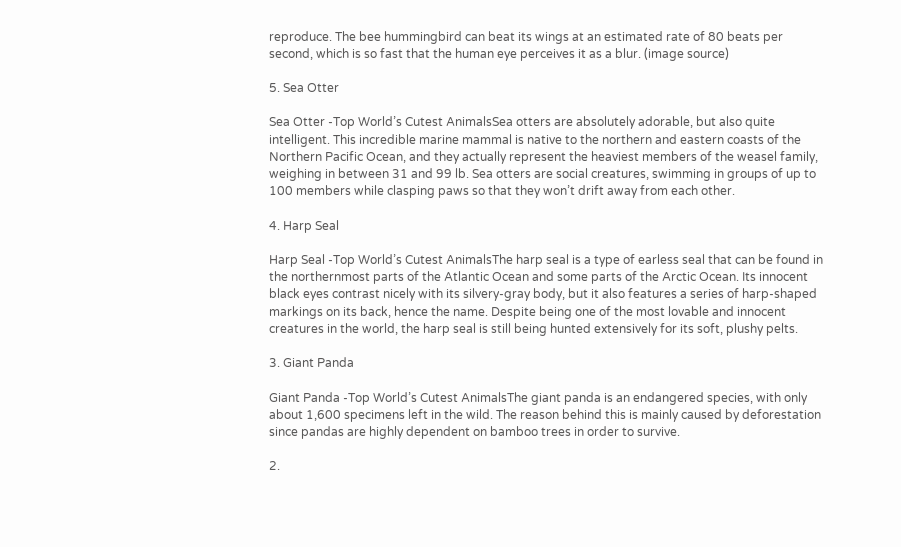reproduce. The bee hummingbird can beat its wings at an estimated rate of 80 beats per second, which is so fast that the human eye perceives it as a blur. (image source)

5. Sea Otter

Sea Otter -Top World’s Cutest AnimalsSea otters are absolutely adorable, but also quite intelligent. This incredible marine mammal is native to the northern and eastern coasts of the Northern Pacific Ocean, and they actually represent the heaviest members of the weasel family, weighing in between 31 and 99 lb. Sea otters are social creatures, swimming in groups of up to 100 members while clasping paws so that they won’t drift away from each other.

4. Harp Seal

Harp Seal -Top World’s Cutest AnimalsThe harp seal is a type of earless seal that can be found in the northernmost parts of the Atlantic Ocean and some parts of the Arctic Ocean. Its innocent black eyes contrast nicely with its silvery-gray body, but it also features a series of harp-shaped markings on its back, hence the name. Despite being one of the most lovable and innocent creatures in the world, the harp seal is still being hunted extensively for its soft, plushy pelts.

3. Giant Panda

Giant Panda -Top World’s Cutest AnimalsThe giant panda is an endangered species, with only about 1,600 specimens left in the wild. The reason behind this is mainly caused by deforestation since pandas are highly dependent on bamboo trees in order to survive.

2.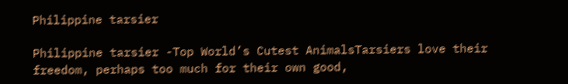Philippine tarsier

Philippine tarsier -Top World’s Cutest AnimalsTarsiers love their freedom, perhaps too much for their own good,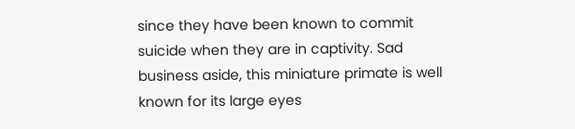since they have been known to commit suicide when they are in captivity. Sad business aside, this miniature primate is well known for its large eyes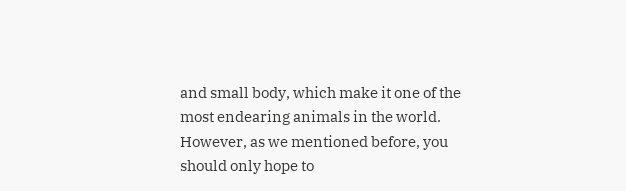and small body, which make it one of the most endearing animals in the world. However, as we mentioned before, you should only hope to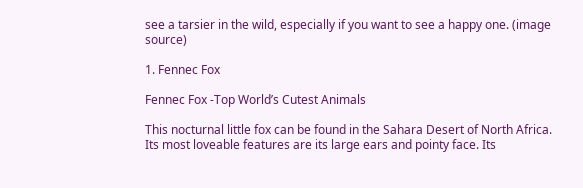see a tarsier in the wild, especially if you want to see a happy one. (image source)

1. Fennec Fox

Fennec Fox -Top World’s Cutest Animals

This nocturnal little fox can be found in the Sahara Desert of North Africa. Its most loveable features are its large ears and pointy face. Its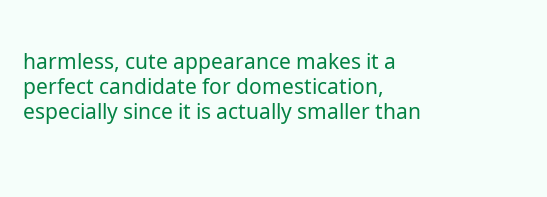harmless, cute appearance makes it a perfect candidate for domestication, especially since it is actually smaller than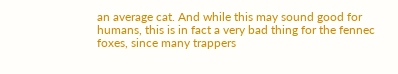an average cat. And while this may sound good for humans, this is in fact a very bad thing for the fennec foxes, since many trappers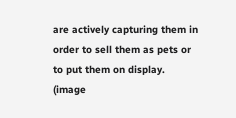are actively capturing them in order to sell them as pets or to put them on display. (image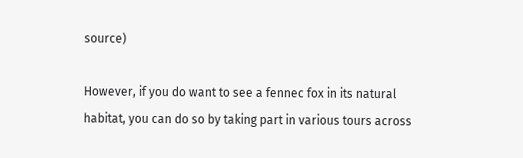source)

However, if you do want to see a fennec fox in its natural habitat, you can do so by taking part in various tours across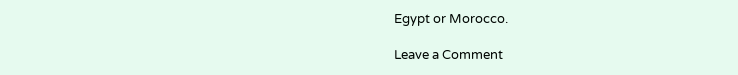Egypt or Morocco.

Leave a Comment